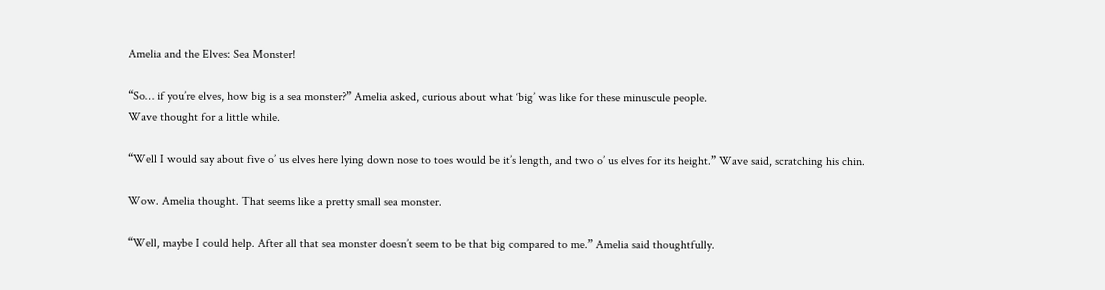Amelia and the Elves: Sea Monster!

“So… if you’re elves, how big is a sea monster?” Amelia asked, curious about what ‘big’ was like for these minuscule people.
Wave thought for a little while.

“Well I would say about five o’ us elves here lying down nose to toes would be it’s length, and two o’ us elves for its height.” Wave said, scratching his chin.

Wow. Amelia thought. That seems like a pretty small sea monster.

“Well, maybe I could help. After all that sea monster doesn’t seem to be that big compared to me.” Amelia said thoughtfully.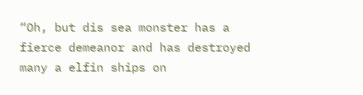“Oh, but dis sea monster has a fierce demeanor and has destroyed many a elfin ships on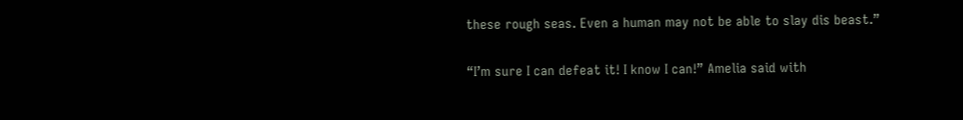these rough seas. Even a human may not be able to slay dis beast.”

“I’m sure I can defeat it! I know I can!” Amelia said with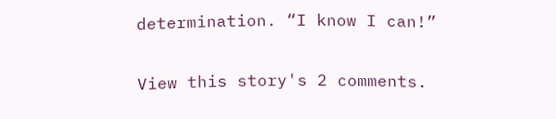determination. “I know I can!”

View this story's 2 comments.